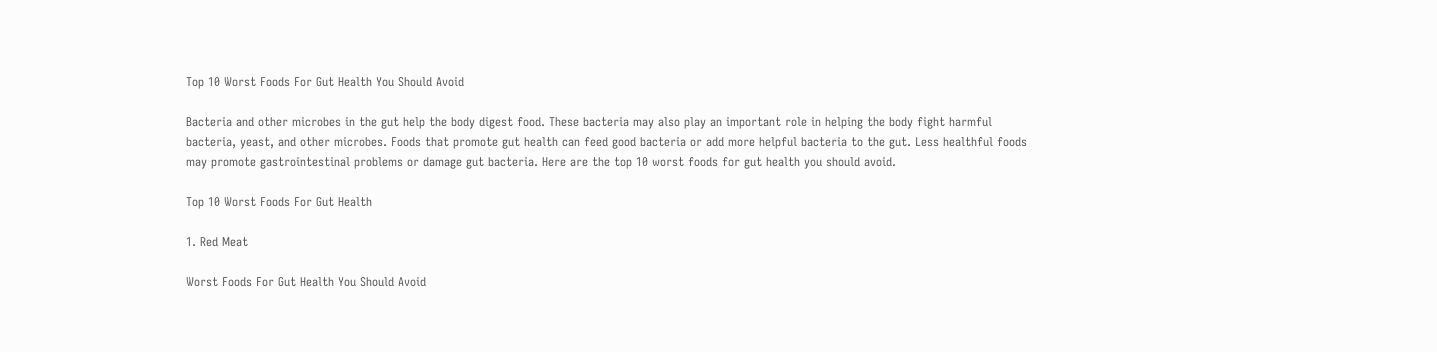Top 10 Worst Foods For Gut Health You Should Avoid

Bacteria and other microbes in the gut help the body digest food. These bacteria may also play an important role in helping the body fight harmful bacteria, yeast, and other microbes. Foods that promote gut health can feed good bacteria or add more helpful bacteria to the gut. Less healthful foods may promote gastrointestinal problems or damage gut bacteria. Here are the top 10 worst foods for gut health you should avoid.

Top 10 Worst Foods For Gut Health

1. Red Meat

Worst Foods For Gut Health You Should Avoid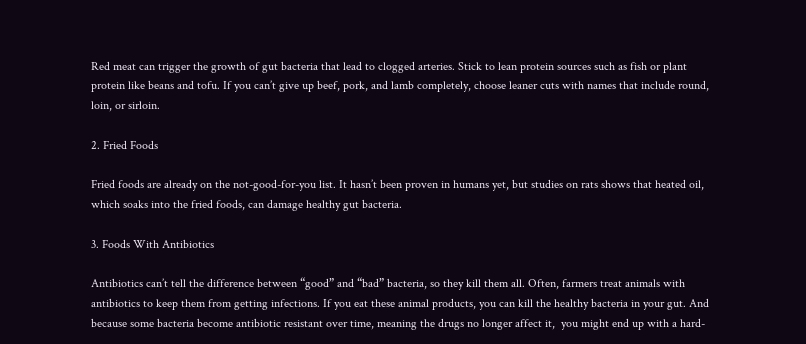Red meat can trigger the growth of gut bacteria that lead to clogged arteries. Stick to lean protein sources such as fish or plant protein like beans and tofu. If you can’t give up beef, pork, and lamb completely, choose leaner cuts with names that include round, loin, or sirloin.

2. Fried Foods

Fried foods are already on the not-good-for-you list. It hasn’t been proven in humans yet, but studies on rats shows that heated oil, which soaks into the fried foods, can damage healthy gut bacteria.

3. Foods With Antibiotics

Antibiotics can’t tell the difference between “good” and “bad” bacteria, so they kill them all. Often, farmers treat animals with antibiotics to keep them from getting infections. If you eat these animal products, you can kill the healthy bacteria in your gut. And because some bacteria become antibiotic resistant over time, meaning the drugs no longer affect it,  you might end up with a hard-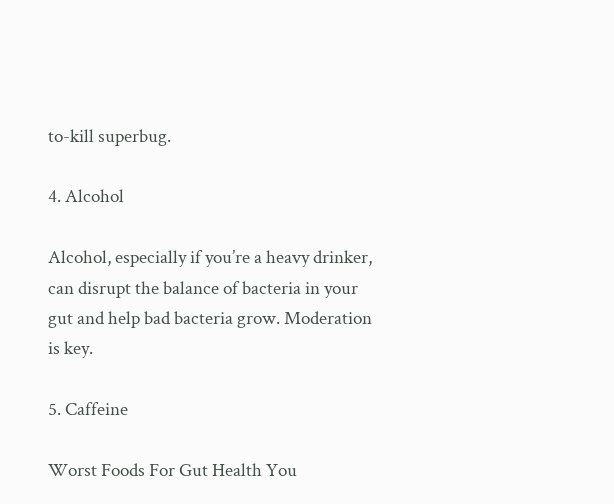to-kill superbug.

4. Alcohol

Alcohol, especially if you’re a heavy drinker, can disrupt the balance of bacteria in your gut and help bad bacteria grow. Moderation is key.

5. Caffeine

Worst Foods For Gut Health You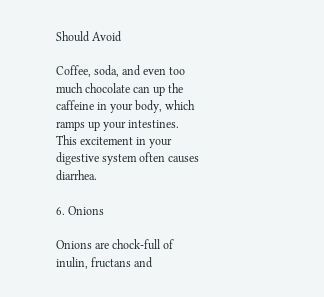Should Avoid

Coffee, soda, and even too much chocolate can up the caffeine in your body, which ramps up your intestines. This excitement in your digestive system often causes diarrhea.

6. Onions

Onions are chock-full of inulin, fructans and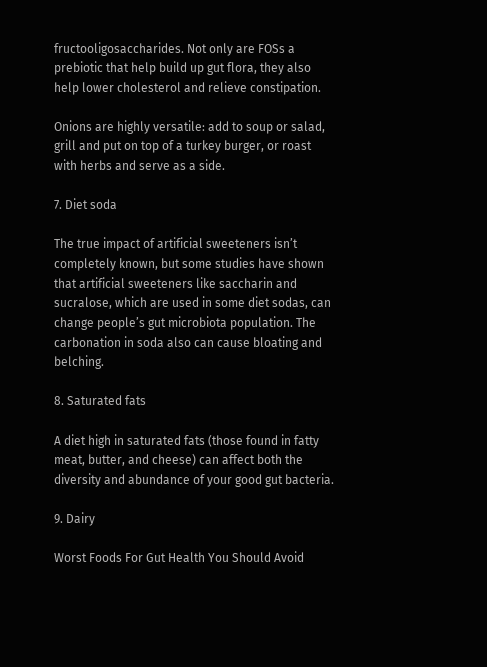fructooligosaccharides. Not only are FOSs a prebiotic that help build up gut flora, they also help lower cholesterol and relieve constipation.

Onions are highly versatile: add to soup or salad, grill and put on top of a turkey burger, or roast with herbs and serve as a side.

7. Diet soda

The true impact of artificial sweeteners isn’t completely known, but some studies have shown that artificial sweeteners like saccharin and sucralose, which are used in some diet sodas, can change people’s gut microbiota population. The carbonation in soda also can cause bloating and belching.

8. Saturated fats

A diet high in saturated fats (those found in fatty meat, butter, and cheese) can affect both the diversity and abundance of your good gut bacteria.

9. Dairy

Worst Foods For Gut Health You Should Avoid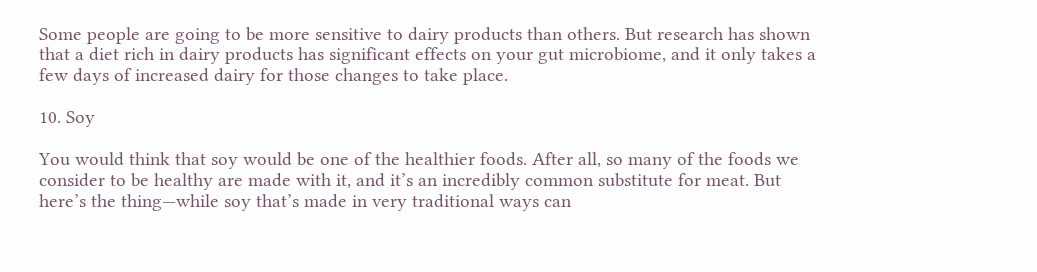Some people are going to be more sensitive to dairy products than others. But research has shown that a diet rich in dairy products has significant effects on your gut microbiome, and it only takes a few days of increased dairy for those changes to take place.

10. Soy

You would think that soy would be one of the healthier foods. After all, so many of the foods we consider to be healthy are made with it, and it’s an incredibly common substitute for meat. But here’s the thing—while soy that’s made in very traditional ways can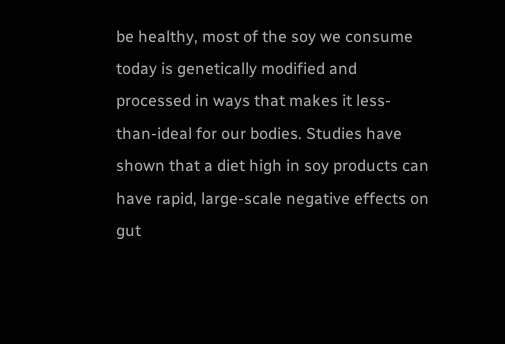be healthy, most of the soy we consume today is genetically modified and processed in ways that makes it less-than-ideal for our bodies. Studies have shown that a diet high in soy products can have rapid, large-scale negative effects on gut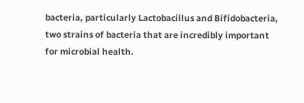bacteria, particularly Lactobacillus and Bifidobacteria, two strains of bacteria that are incredibly important for microbial health.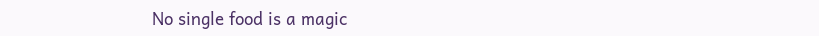No single food is a magic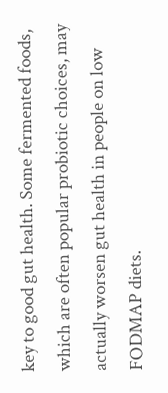key to good gut health. Some fermented foods, which are often popular probiotic choices, may actually worsen gut health in people on low FODMAP diets.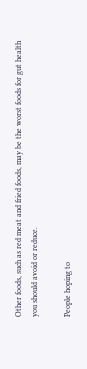Other foods, such as red meat and fried foods, may be the worst foods for gut health you should avoid or reduce.

People hoping to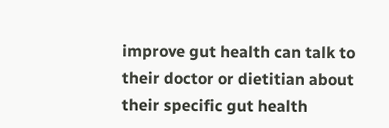improve gut health can talk to their doctor or dietitian about their specific gut health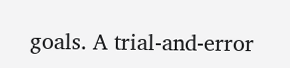goals. A trial-and-error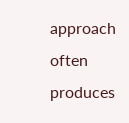approach often produces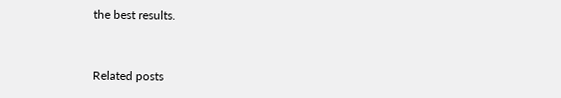the best results.


Related posts